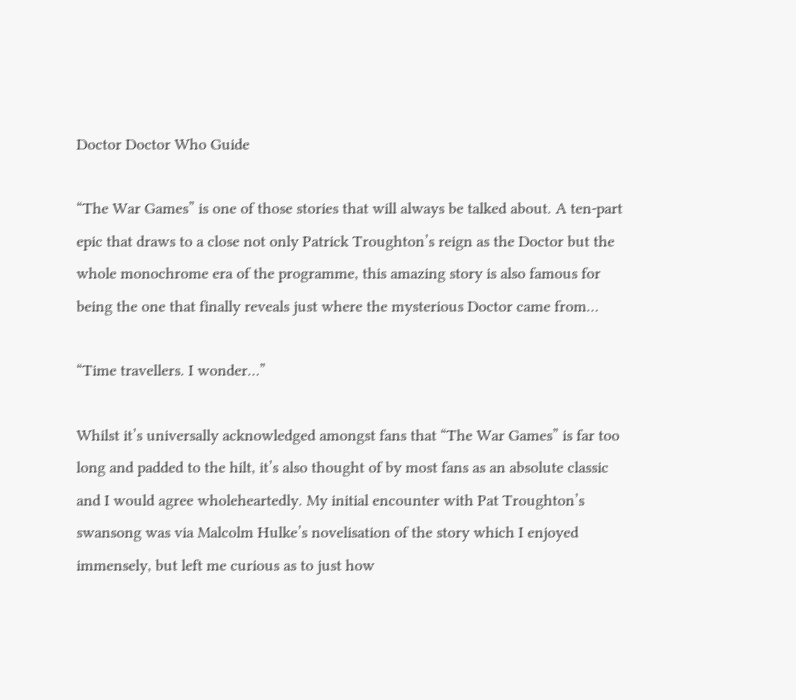Doctor Doctor Who Guide

“The War Games” is one of those stories that will always be talked about. A ten-part epic that draws to a close not only Patrick Troughton’s reign as the Doctor but the whole monochrome era of the programme, this amazing story is also famous for being the one that finally reveals just where the mysterious Doctor came from…

“Time travellers. I wonder…”

Whilst it’s universally acknowledged amongst fans that “The War Games” is far too long and padded to the hilt, it’s also thought of by most fans as an absolute classic and I would agree wholeheartedly. My initial encounter with Pat Troughton’s swansong was via Malcolm Hulke’s novelisation of the story which I enjoyed immensely, but left me curious as to just how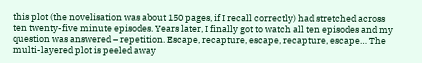this plot (the novelisation was about 150 pages, if I recall correctly) had stretched across ten twenty-five minute episodes. Years later, I finally got to watch all ten episodes and my question was answered – repetition. Escape, recapture, escape, recapture, escape… The multi-layered plot is peeled away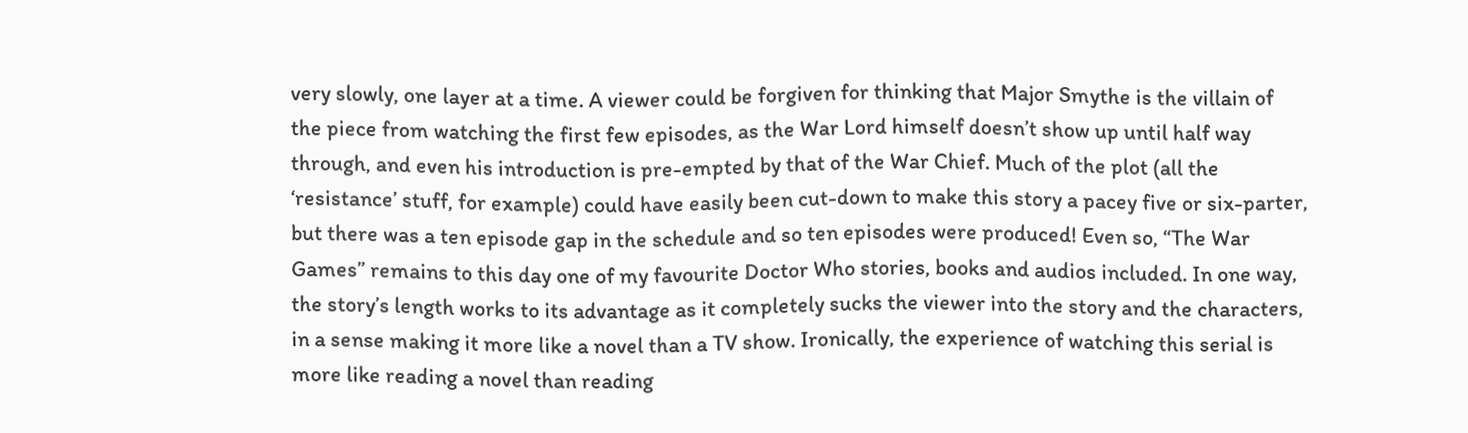very slowly, one layer at a time. A viewer could be forgiven for thinking that Major Smythe is the villain of the piece from watching the first few episodes, as the War Lord himself doesn’t show up until half way through, and even his introduction is pre-empted by that of the War Chief. Much of the plot (all the ‘resistance’ stuff, for example) could have easily been cut-down to make this story a pacey five or six-parter, but there was a ten episode gap in the schedule and so ten episodes were produced! Even so, “The War Games” remains to this day one of my favourite Doctor Who stories, books and audios included. In one way, the story’s length works to its advantage as it completely sucks the viewer into the story and the characters, in a sense making it more like a novel than a TV show. Ironically, the experience of watching this serial is more like reading a novel than reading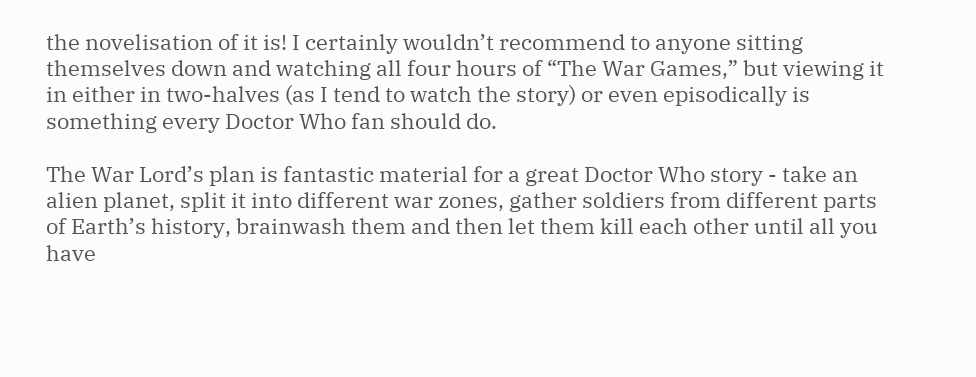the novelisation of it is! I certainly wouldn’t recommend to anyone sitting themselves down and watching all four hours of “The War Games,” but viewing it in either in two-halves (as I tend to watch the story) or even episodically is something every Doctor Who fan should do.

The War Lord’s plan is fantastic material for a great Doctor Who story - take an alien planet, split it into different war zones, gather soldiers from different parts of Earth’s history, brainwash them and then let them kill each other until all you have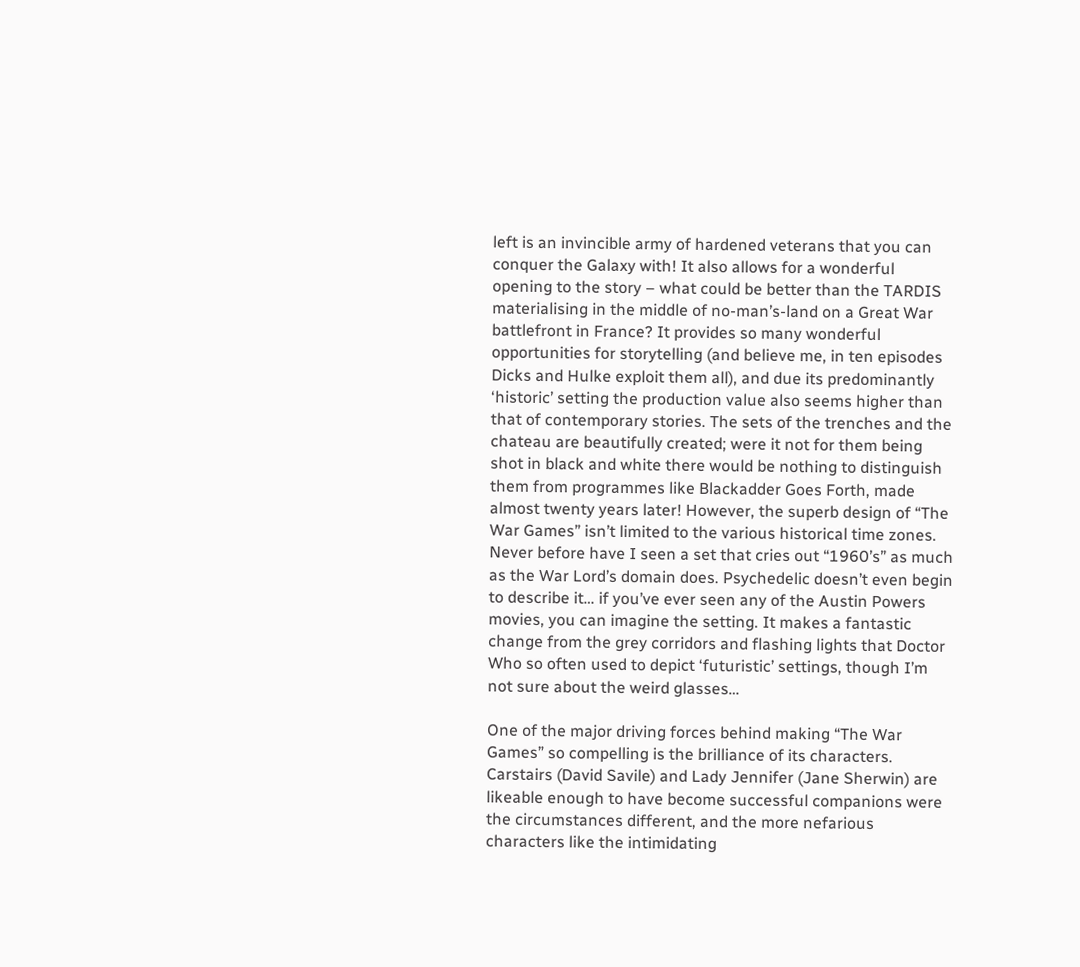left is an invincible army of hardened veterans that you can conquer the Galaxy with! It also allows for a wonderful opening to the story – what could be better than the TARDIS materialising in the middle of no-man’s-land on a Great War battlefront in France? It provides so many wonderful opportunities for storytelling (and believe me, in ten episodes Dicks and Hulke exploit them all), and due its predominantly ‘historic’ setting the production value also seems higher than that of contemporary stories. The sets of the trenches and the chateau are beautifully created; were it not for them being shot in black and white there would be nothing to distinguish them from programmes like Blackadder Goes Forth, made almost twenty years later! However, the superb design of “The War Games” isn’t limited to the various historical time zones. Never before have I seen a set that cries out “1960’s” as much as the War Lord’s domain does. Psychedelic doesn’t even begin to describe it… if you’ve ever seen any of the Austin Powers movies, you can imagine the setting. It makes a fantastic change from the grey corridors and flashing lights that Doctor Who so often used to depict ‘futuristic’ settings, though I’m not sure about the weird glasses…

One of the major driving forces behind making “The War Games” so compelling is the brilliance of its characters. Carstairs (David Savile) and Lady Jennifer (Jane Sherwin) are likeable enough to have become successful companions were the circumstances different, and the more nefarious characters like the intimidating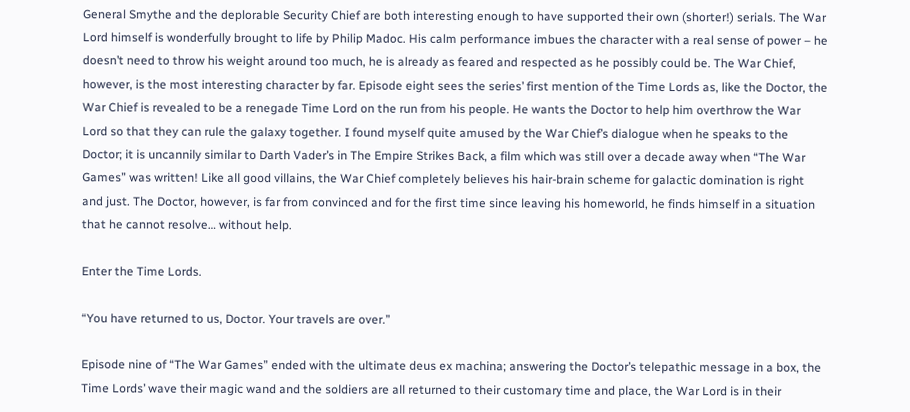General Smythe and the deplorable Security Chief are both interesting enough to have supported their own (shorter!) serials. The War Lord himself is wonderfully brought to life by Philip Madoc. His calm performance imbues the character with a real sense of power – he doesn’t need to throw his weight around too much, he is already as feared and respected as he possibly could be. The War Chief, however, is the most interesting character by far. Episode eight sees the series’ first mention of the Time Lords as, like the Doctor, the War Chief is revealed to be a renegade Time Lord on the run from his people. He wants the Doctor to help him overthrow the War Lord so that they can rule the galaxy together. I found myself quite amused by the War Chief’s dialogue when he speaks to the Doctor; it is uncannily similar to Darth Vader’s in The Empire Strikes Back, a film which was still over a decade away when “The War Games” was written! Like all good villains, the War Chief completely believes his hair-brain scheme for galactic domination is right and just. The Doctor, however, is far from convinced and for the first time since leaving his homeworld, he finds himself in a situation that he cannot resolve… without help.

Enter the Time Lords.

“You have returned to us, Doctor. Your travels are over.”

Episode nine of “The War Games” ended with the ultimate deus ex machina; answering the Doctor’s telepathic message in a box, the Time Lords’ wave their magic wand and the soldiers are all returned to their customary time and place, the War Lord is in their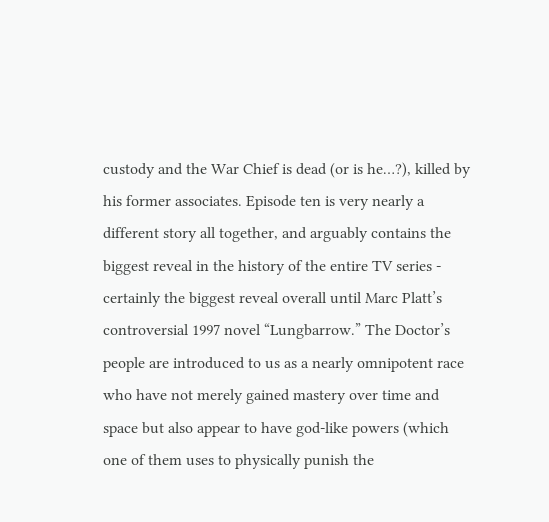custody and the War Chief is dead (or is he…?), killed by his former associates. Episode ten is very nearly a different story all together, and arguably contains the biggest reveal in the history of the entire TV series - certainly the biggest reveal overall until Marc Platt’s controversial 1997 novel “Lungbarrow.” The Doctor’s people are introduced to us as a nearly omnipotent race who have not merely gained mastery over time and space but also appear to have god-like powers (which one of them uses to physically punish the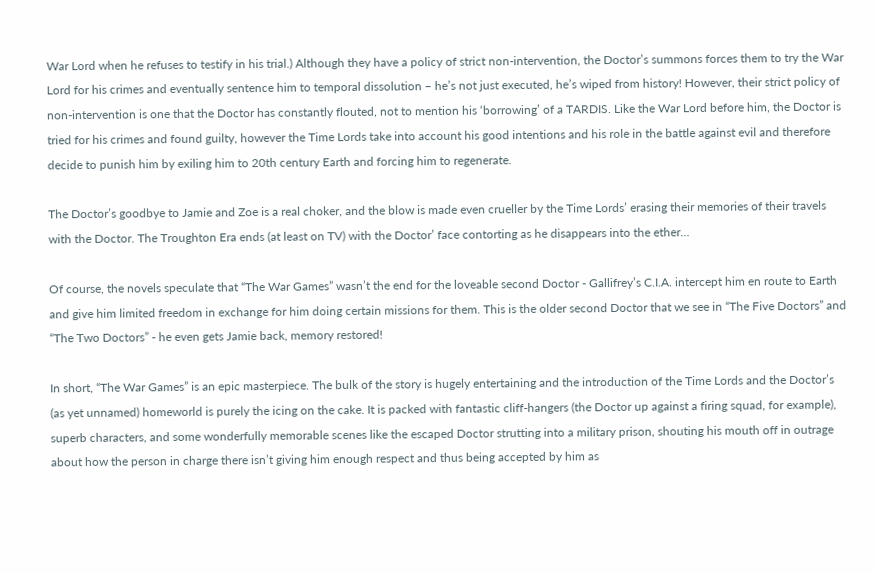War Lord when he refuses to testify in his trial.) Although they have a policy of strict non-intervention, the Doctor’s summons forces them to try the War Lord for his crimes and eventually sentence him to temporal dissolution – he’s not just executed, he’s wiped from history! However, their strict policy of non-intervention is one that the Doctor has constantly flouted, not to mention his ‘borrowing’ of a TARDIS. Like the War Lord before him, the Doctor is tried for his crimes and found guilty, however the Time Lords take into account his good intentions and his role in the battle against evil and therefore decide to punish him by exiling him to 20th century Earth and forcing him to regenerate.

The Doctor’s goodbye to Jamie and Zoe is a real choker, and the blow is made even crueller by the Time Lords’ erasing their memories of their travels with the Doctor. The Troughton Era ends (at least on TV) with the Doctor’ face contorting as he disappears into the ether…

Of course, the novels speculate that “The War Games” wasn’t the end for the loveable second Doctor - Gallifrey’s C.I.A. intercept him en route to Earth and give him limited freedom in exchange for him doing certain missions for them. This is the older second Doctor that we see in “The Five Doctors” and “The Two Doctors” - he even gets Jamie back, memory restored!

In short, “The War Games” is an epic masterpiece. The bulk of the story is hugely entertaining and the introduction of the Time Lords and the Doctor’s (as yet unnamed) homeworld is purely the icing on the cake. It is packed with fantastic cliff-hangers (the Doctor up against a firing squad, for example), superb characters, and some wonderfully memorable scenes like the escaped Doctor strutting into a military prison, shouting his mouth off in outrage about how the person in charge there isn’t giving him enough respect and thus being accepted by him as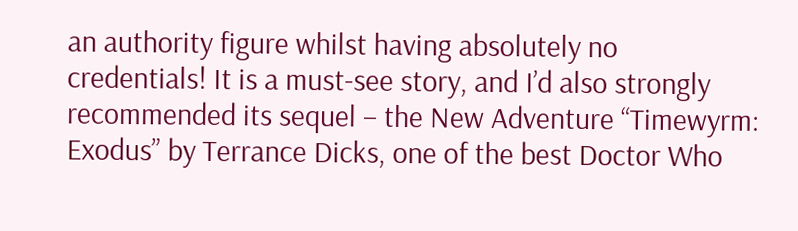an authority figure whilst having absolutely no credentials! It is a must-see story, and I’d also strongly recommended its sequel – the New Adventure “Timewyrm: Exodus” by Terrance Dicks, one of the best Doctor Who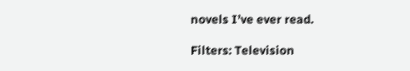novels I’ve ever read.

Filters: Television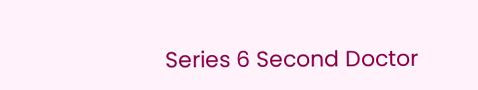Series 6 Second Doctor